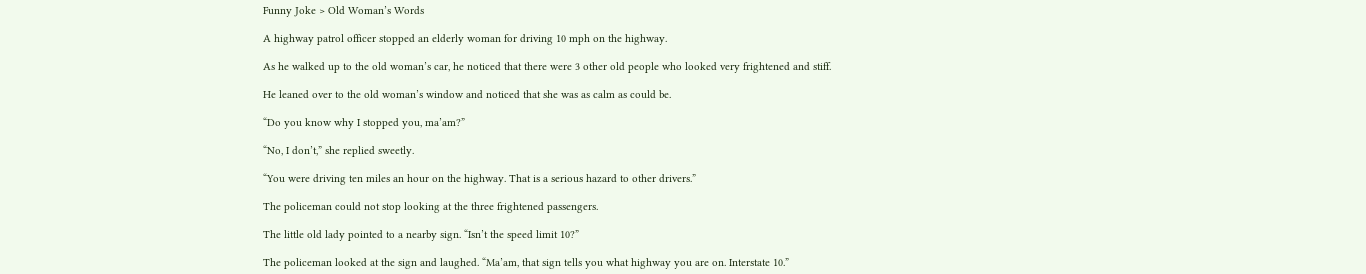Funny Joke > Old Woman’s Words

A highway patrol officer stopped an elderly woman for driving 10 mph on the highway.

As he walked up to the old woman’s car, he noticed that there were 3 other old people who looked very frightened and stiff.

He leaned over to the old woman’s window and noticed that she was as calm as could be.

“Do you know why I stopped you, ma’am?”

“No, I don’t,” she replied sweetly.

“You were driving ten miles an hour on the highway. That is a serious hazard to other drivers.”

The policeman could not stop looking at the three frightened passengers.

The little old lady pointed to a nearby sign. “Isn’t the speed limit 10?”

The policeman looked at the sign and laughed. “Ma’am, that sign tells you what highway you are on. Interstate 10.”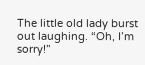The little old lady burst out laughing. “Oh, I’m sorry!”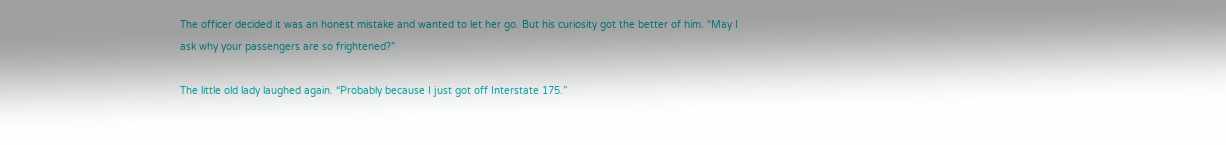The officer decided it was an honest mistake and wanted to let her go. But his curiosity got the better of him. “May I ask why your passengers are so frightened?”

The little old lady laughed again. “Probably because I just got off Interstate 175.”